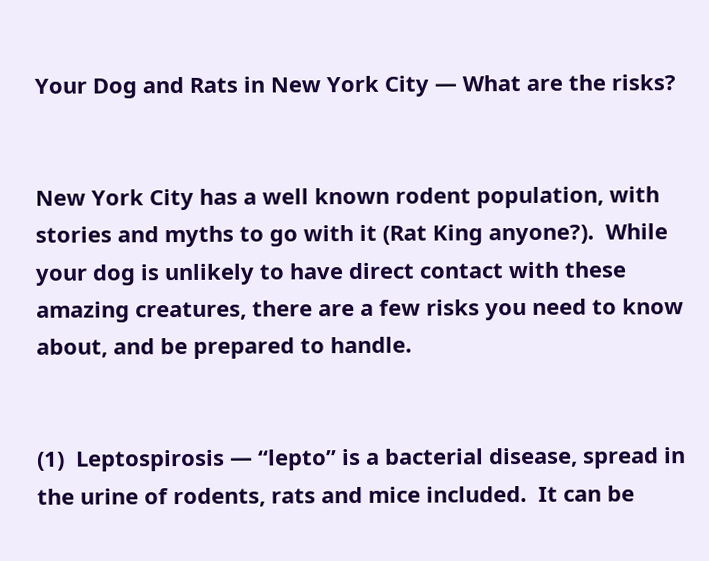Your Dog and Rats in New York City — What are the risks?


New York City has a well known rodent population, with stories and myths to go with it (Rat King anyone?).  While your dog is unlikely to have direct contact with these amazing creatures, there are a few risks you need to know about, and be prepared to handle.


(1)  Leptospirosis — “lepto” is a bacterial disease, spread in the urine of rodents, rats and mice included.  It can be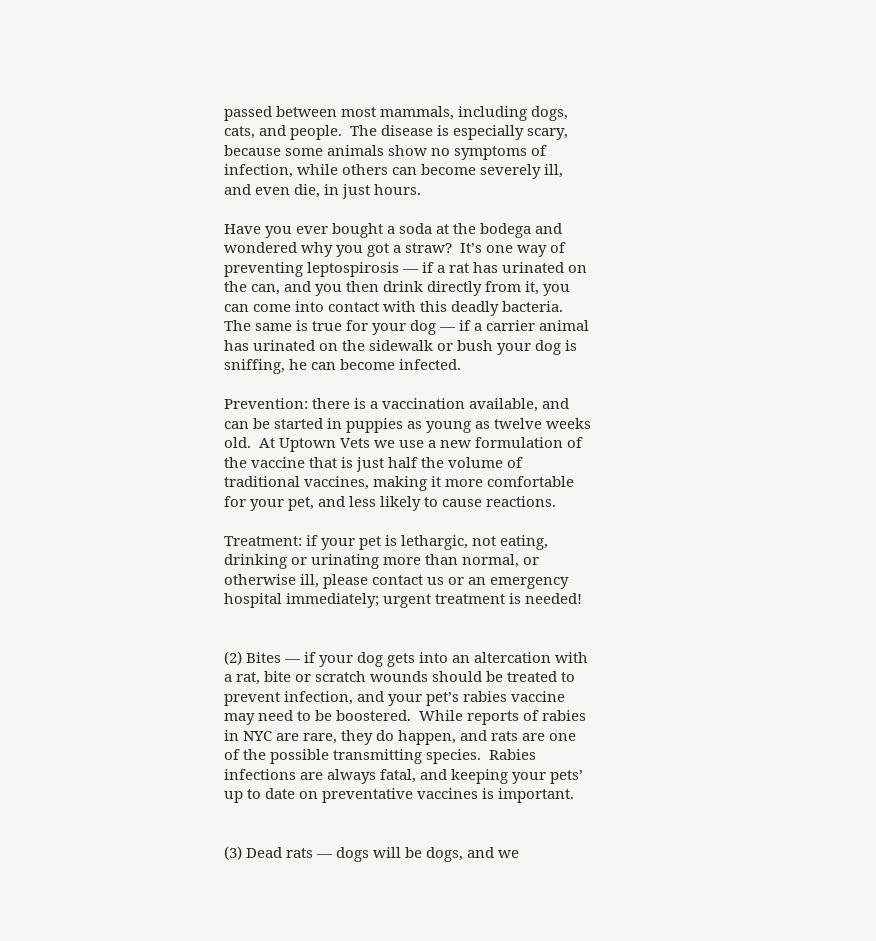passed between most mammals, including dogs, cats, and people.  The disease is especially scary, because some animals show no symptoms of infection, while others can become severely ill, and even die, in just hours.

Have you ever bought a soda at the bodega and wondered why you got a straw?  It’s one way of preventing leptospirosis — if a rat has urinated on the can, and you then drink directly from it, you can come into contact with this deadly bacteria.  The same is true for your dog — if a carrier animal has urinated on the sidewalk or bush your dog is sniffing, he can become infected.

Prevention: there is a vaccination available, and can be started in puppies as young as twelve weeks old.  At Uptown Vets we use a new formulation of the vaccine that is just half the volume of traditional vaccines, making it more comfortable for your pet, and less likely to cause reactions.

Treatment: if your pet is lethargic, not eating, drinking or urinating more than normal, or otherwise ill, please contact us or an emergency hospital immediately; urgent treatment is needed!


(2) Bites — if your dog gets into an altercation with a rat, bite or scratch wounds should be treated to prevent infection, and your pet’s rabies vaccine may need to be boostered.  While reports of rabies in NYC are rare, they do happen, and rats are one of the possible transmitting species.  Rabies infections are always fatal, and keeping your pets’ up to date on preventative vaccines is important.


(3) Dead rats — dogs will be dogs, and we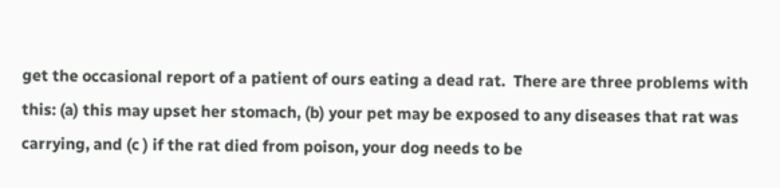get the occasional report of a patient of ours eating a dead rat.  There are three problems with this: (a) this may upset her stomach, (b) your pet may be exposed to any diseases that rat was carrying, and (c ) if the rat died from poison, your dog needs to be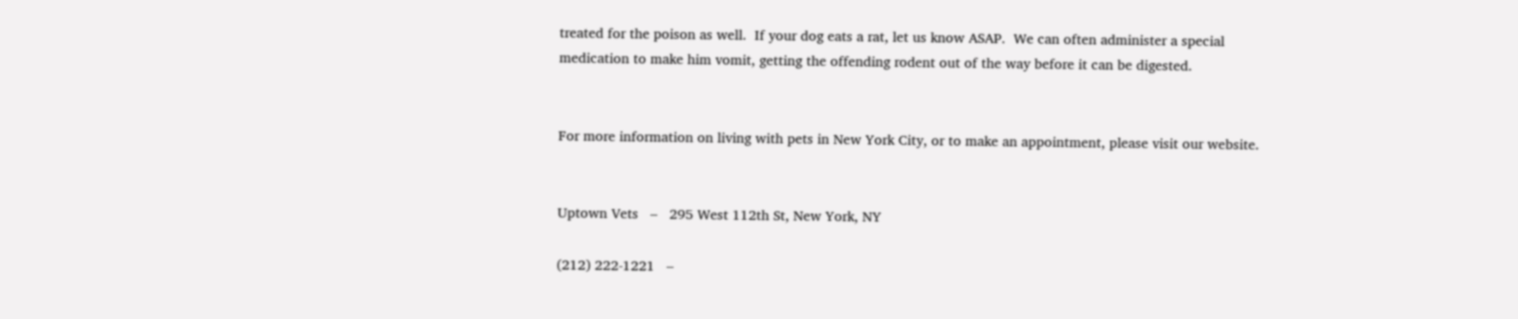treated for the poison as well.  If your dog eats a rat, let us know ASAP.  We can often administer a special medication to make him vomit, getting the offending rodent out of the way before it can be digested.


For more information on living with pets in New York City, or to make an appointment, please visit our website.


Uptown Vets   –   295 West 112th St, New York, NY

(212) 222-1221   –